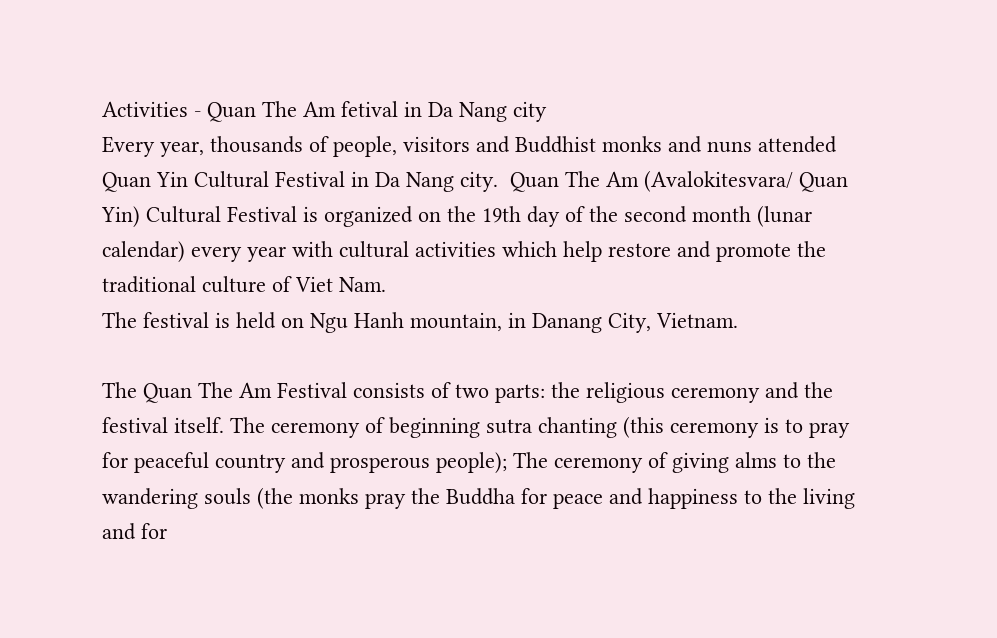Activities - Quan The Am fetival in Da Nang city
Every year, thousands of people, visitors and Buddhist monks and nuns attended Quan Yin Cultural Festival in Da Nang city.  Quan The Am (Avalokitesvara/ Quan Yin) Cultural Festival is organized on the 19th day of the second month (lunar calendar) every year with cultural activities which help restore and promote the traditional culture of Viet Nam.
The festival is held on Ngu Hanh mountain, in Danang City, Vietnam.

The Quan The Am Festival consists of two parts: the religious ceremony and the festival itself. The ceremony of beginning sutra chanting (this ceremony is to pray for peaceful country and prosperous people); The ceremony of giving alms to the wandering souls (the monks pray the Buddha for peace and happiness to the living and for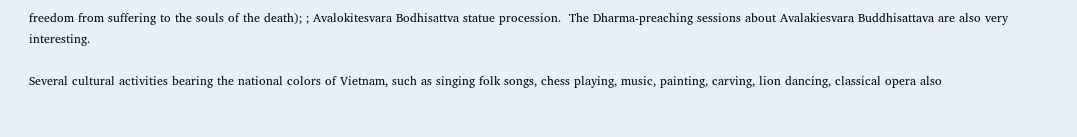freedom from suffering to the souls of the death); ; Avalokitesvara Bodhisattva statue procession.  The Dharma-preaching sessions about Avalakiesvara Buddhisattava are also very interesting.

Several cultural activities bearing the national colors of Vietnam, such as singing folk songs, chess playing, music, painting, carving, lion dancing, classical opera also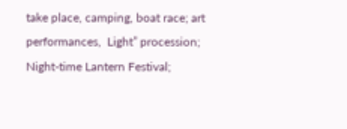take place, camping, boat race; art performances,  Light” procession; Night-time Lantern Festival;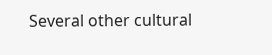Several other cultural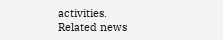activities.
Related news